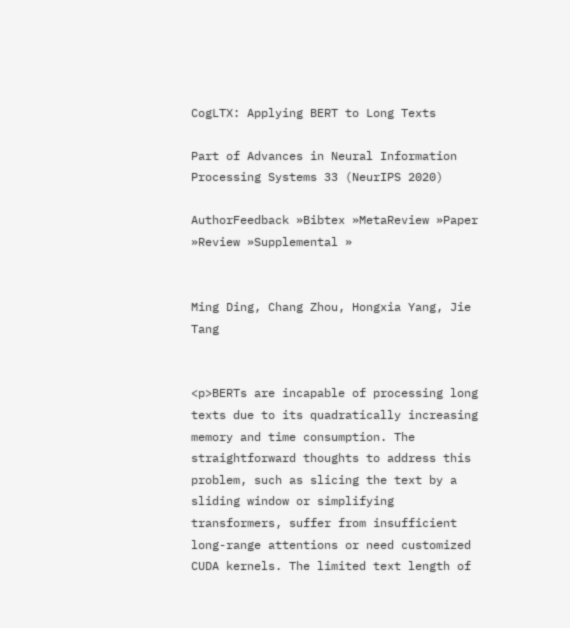CogLTX: Applying BERT to Long Texts

Part of Advances in Neural Information Processing Systems 33 (NeurIPS 2020)

AuthorFeedback »Bibtex »MetaReview »Paper »Review »Supplemental »


Ming Ding, Chang Zhou, Hongxia Yang, Jie Tang


<p>BERTs are incapable of processing long texts due to its quadratically increasing memory and time consumption. The straightforward thoughts to address this problem, such as slicing the text by a sliding window or simplifying transformers, suffer from insufficient long-range attentions or need customized CUDA kernels. The limited text length of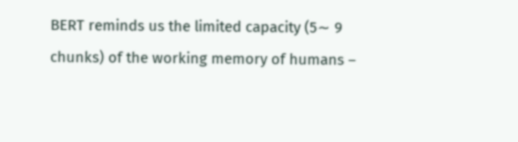BERT reminds us the limited capacity (5∼ 9 chunks) of the working memory of humans –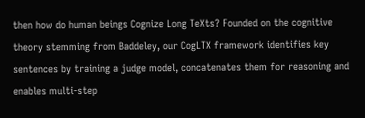then how do human beings Cognize Long TeXts? Founded on the cognitive theory stemming from Baddeley, our CogLTX framework identifies key sentences by training a judge model, concatenates them for reasoning and enables multi-step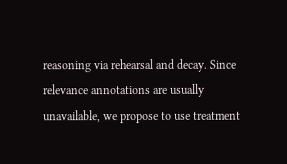reasoning via rehearsal and decay. Since relevance annotations are usually unavailable, we propose to use treatment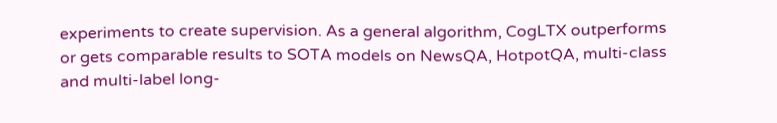experiments to create supervision. As a general algorithm, CogLTX outperforms or gets comparable results to SOTA models on NewsQA, HotpotQA, multi-class and multi-label long-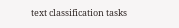text classification tasks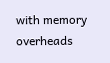with memory overheads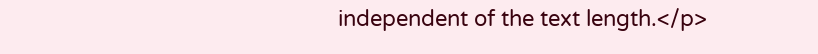independent of the text length.</p>